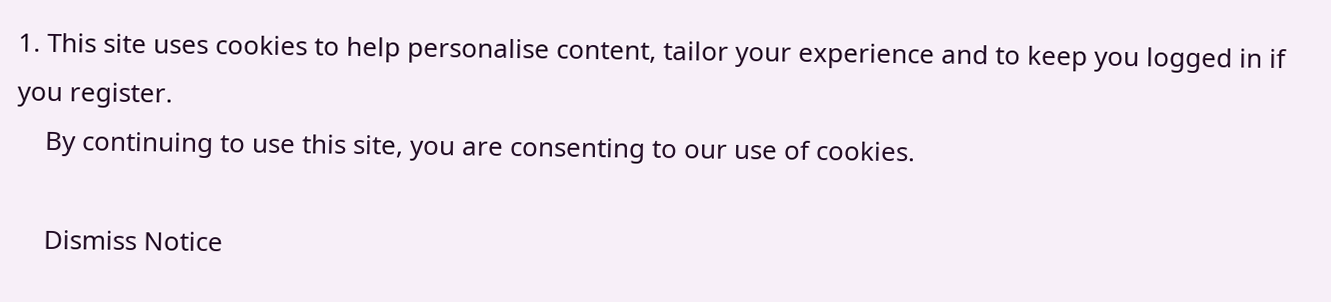1. This site uses cookies to help personalise content, tailor your experience and to keep you logged in if you register.
    By continuing to use this site, you are consenting to our use of cookies.

    Dismiss Notice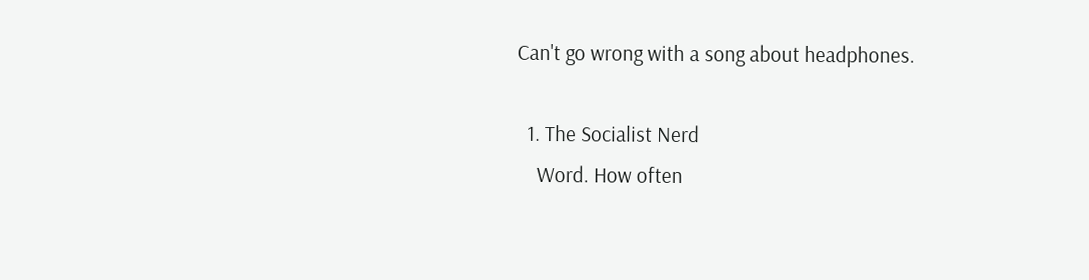Can't go wrong with a song about headphones.

  1. The Socialist Nerd
    Word. How often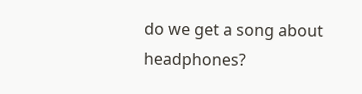do we get a song about headphones?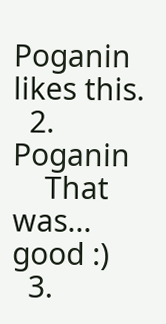Poganin likes this.
  2. Poganin
    That was... good :)
  3.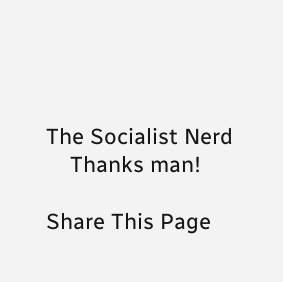The Socialist Nerd
    Thanks man!

Share This Page